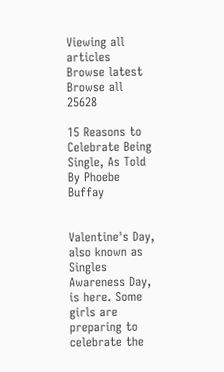Viewing all articles
Browse latest Browse all 25628

15 Reasons to Celebrate Being Single, As Told By Phoebe Buffay


Valentine's Day, also known as Singles Awareness Day, is here. Some girls are preparing to celebrate the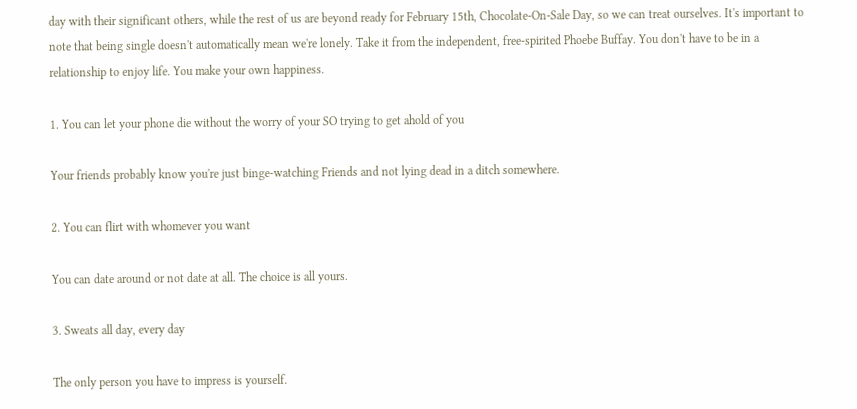day with their significant others, while the rest of us are beyond ready for February 15th, Chocolate-On-Sale Day, so we can treat ourselves. It's important to note that being single doesn't automatically mean we're lonely. Take it from the independent, free-spirited Phoebe Buffay. You don't have to be in a relationship to enjoy life. You make your own happiness.

1. You can let your phone die without the worry of your SO trying to get ahold of you

Your friends probably know you're just binge-watching Friends and not lying dead in a ditch somewhere.

2. You can flirt with whomever you want

You can date around or not date at all. The choice is all yours.

3. Sweats all day, every day

The only person you have to impress is yourself.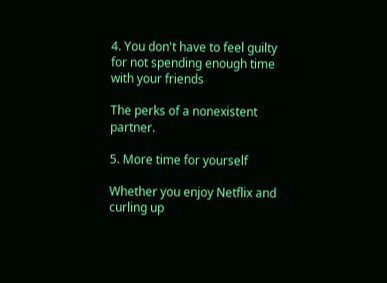4. You don't have to feel guilty for not spending enough time with your friends

The perks of a nonexistent partner.

5. More time for yourself

Whether you enjoy Netflix and curling up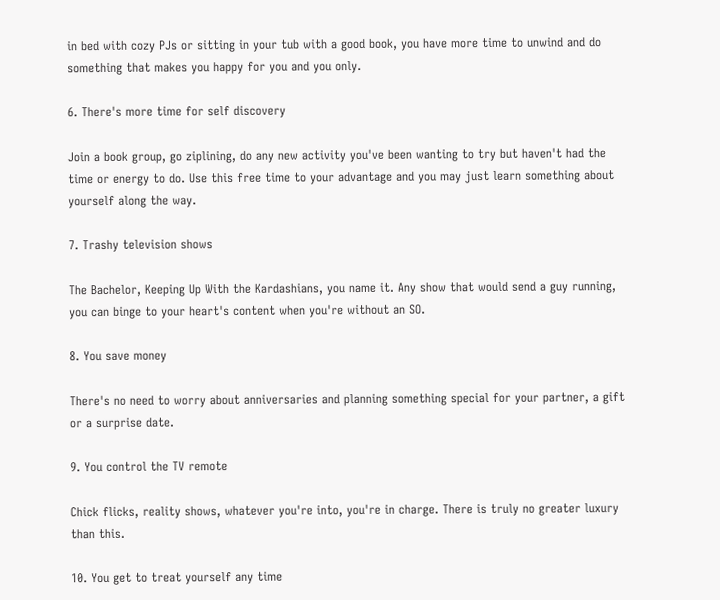in bed with cozy PJs or sitting in your tub with a good book, you have more time to unwind and do something that makes you happy for you and you only.

6. There's more time for self discovery

Join a book group, go ziplining, do any new activity you've been wanting to try but haven't had the time or energy to do. Use this free time to your advantage and you may just learn something about yourself along the way.

7. Trashy television shows

The Bachelor, Keeping Up With the Kardashians, you name it. Any show that would send a guy running, you can binge to your heart's content when you're without an SO.

8. You save money

There's no need to worry about anniversaries and planning something special for your partner, a gift or a surprise date.

9. You control the TV remote

Chick flicks, reality shows, whatever you're into, you're in charge. There is truly no greater luxury than this.

10. You get to treat yourself any time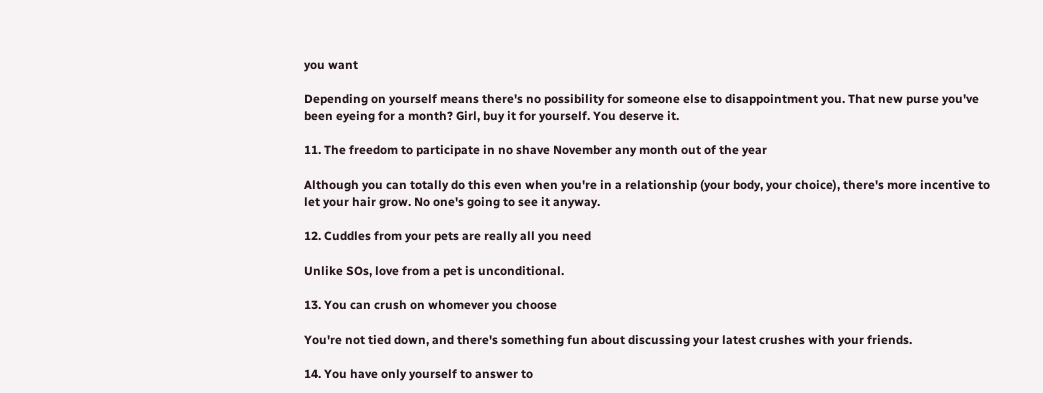you want

Depending on yourself means there's no possibility for someone else to disappointment you. That new purse you've been eyeing for a month? Girl, buy it for yourself. You deserve it.

11. The freedom to participate in no shave November any month out of the year

Although you can totally do this even when you're in a relationship (your body, your choice), there's more incentive to let your hair grow. No one's going to see it anyway.

12. Cuddles from your pets are really all you need

Unlike SOs, love from a pet is unconditional.

13. You can crush on whomever you choose

You're not tied down, and there's something fun about discussing your latest crushes with your friends.

14. You have only yourself to answer to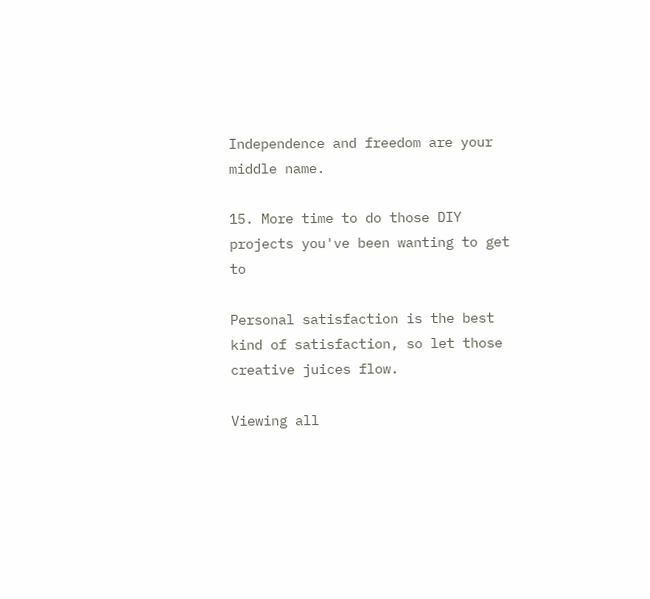Independence and freedom are your middle name.

15. More time to do those DIY projects you've been wanting to get to

Personal satisfaction is the best kind of satisfaction, so let those creative juices flow.

Viewing all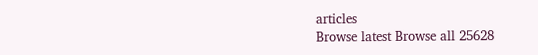articles
Browse latest Browse all 25628